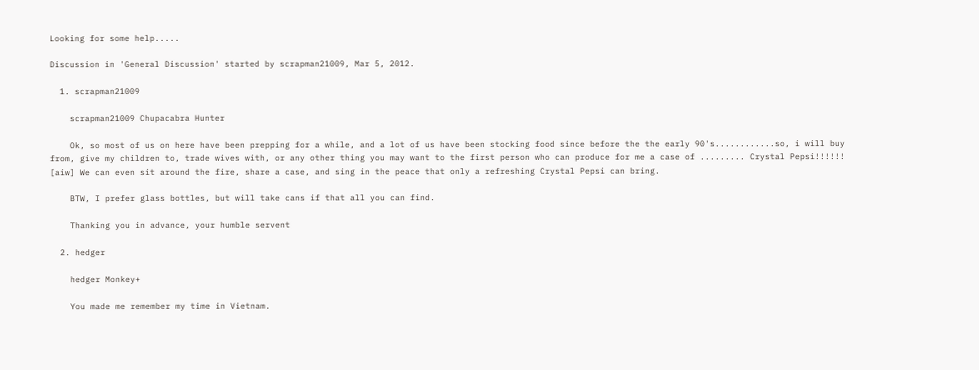Looking for some help.....

Discussion in 'General Discussion' started by scrapman21009, Mar 5, 2012.

  1. scrapman21009

    scrapman21009 Chupacabra Hunter

    Ok, so most of us on here have been prepping for a while, and a lot of us have been stocking food since before the the early 90's............so, i will buy from, give my children to, trade wives with, or any other thing you may want to the first person who can produce for me a case of ......... Crystal Pepsi!!!!!! [aiw] We can even sit around the fire, share a case, and sing in the peace that only a refreshing Crystal Pepsi can bring.

    BTW, I prefer glass bottles, but will take cans if that all you can find.

    Thanking you in advance, your humble servent

  2. hedger

    hedger Monkey+

    You made me remember my time in Vietnam.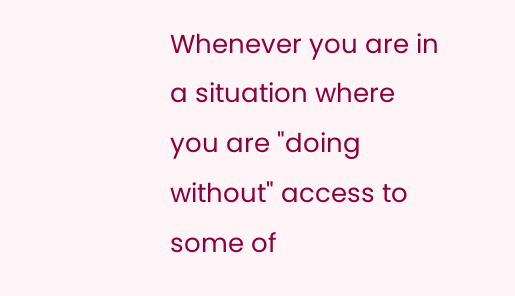Whenever you are in a situation where you are "doing without" access to some of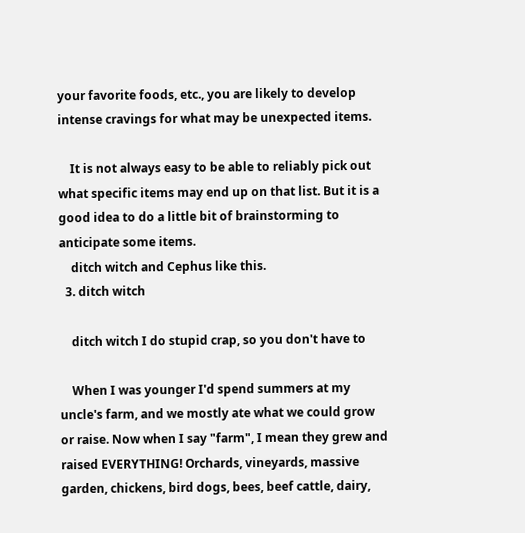your favorite foods, etc., you are likely to develop intense cravings for what may be unexpected items.

    It is not always easy to be able to reliably pick out what specific items may end up on that list. But it is a good idea to do a little bit of brainstorming to anticipate some items.
    ditch witch and Cephus like this.
  3. ditch witch

    ditch witch I do stupid crap, so you don't have to

    When I was younger I'd spend summers at my uncle's farm, and we mostly ate what we could grow or raise. Now when I say "farm", I mean they grew and raised EVERYTHING! Orchards, vineyards, massive garden, chickens, bird dogs, bees, beef cattle, dairy,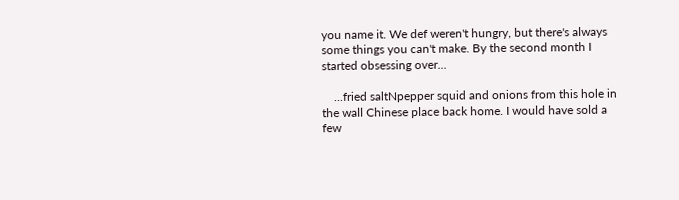you name it. We def weren't hungry, but there's always some things you can't make. By the second month I started obsessing over...

    ...fried saltNpepper squid and onions from this hole in the wall Chinese place back home. I would have sold a few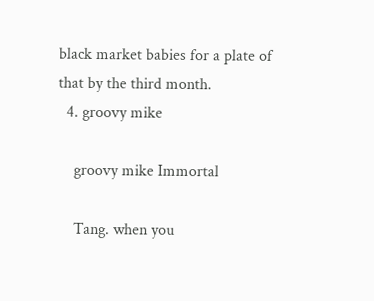black market babies for a plate of that by the third month.
  4. groovy mike

    groovy mike Immortal

    Tang. when you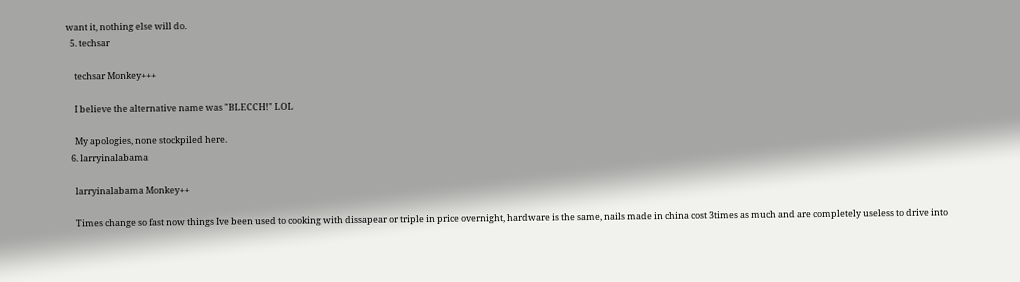want it, nothing else will do.
  5. techsar

    techsar Monkey+++

    I believe the alternative name was "BLECCH!" LOL

    My apologies, none stockpiled here.
  6. larryinalabama

    larryinalabama Monkey++

    Times change so fast now things Ive been used to cooking with dissapear or triple in price overnight, hardware is the same, nails made in china cost 3times as much and are completely useless to drive into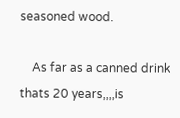seasoned wood.

    As far as a canned drink thats 20 years,,,,is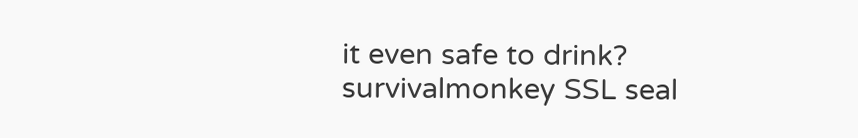it even safe to drink?
survivalmonkey SSL seal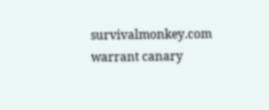survivalmonkey.com warrant canary